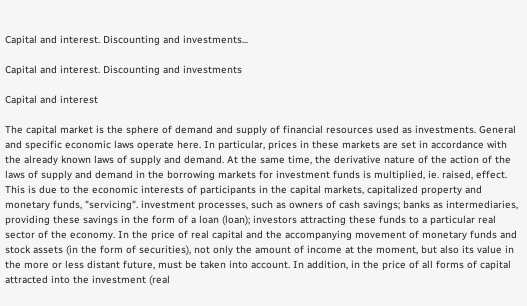Capital and interest. Discounting and investments...

Capital and interest. Discounting and investments

Capital and interest

The capital market is the sphere of demand and supply of financial resources used as investments. General and specific economic laws operate here. In particular, prices in these markets are set in accordance with the already known laws of supply and demand. At the same time, the derivative nature of the action of the laws of supply and demand in the borrowing markets for investment funds is multiplied, ie. raised, effect. This is due to the economic interests of participants in the capital markets, capitalized property and monetary funds, "servicing". investment processes, such as owners of cash savings; banks as intermediaries, providing these savings in the form of a loan (loan); investors attracting these funds to a particular real sector of the economy. In the price of real capital and the accompanying movement of monetary funds and stock assets (in the form of securities), not only the amount of income at the moment, but also its value in the more or less distant future, must be taken into account. In addition, in the price of all forms of capital attracted into the investment (real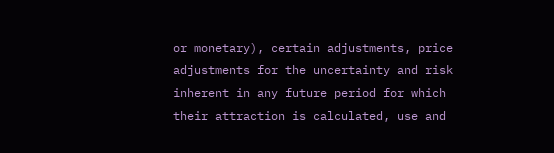or monetary), certain adjustments, price adjustments for the uncertainty and risk inherent in any future period for which their attraction is calculated, use and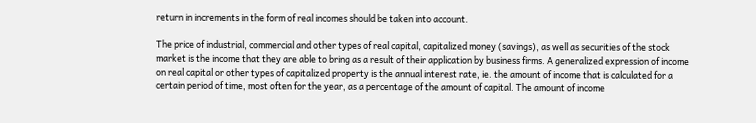return in increments in the form of real incomes should be taken into account.

The price of industrial, commercial and other types of real capital, capitalized money (savings), as well as securities of the stock market is the income that they are able to bring as a result of their application by business firms. A generalized expression of income on real capital or other types of capitalized property is the annual interest rate, ie. the amount of income that is calculated for a certain period of time, most often for the year, as a percentage of the amount of capital. The amount of income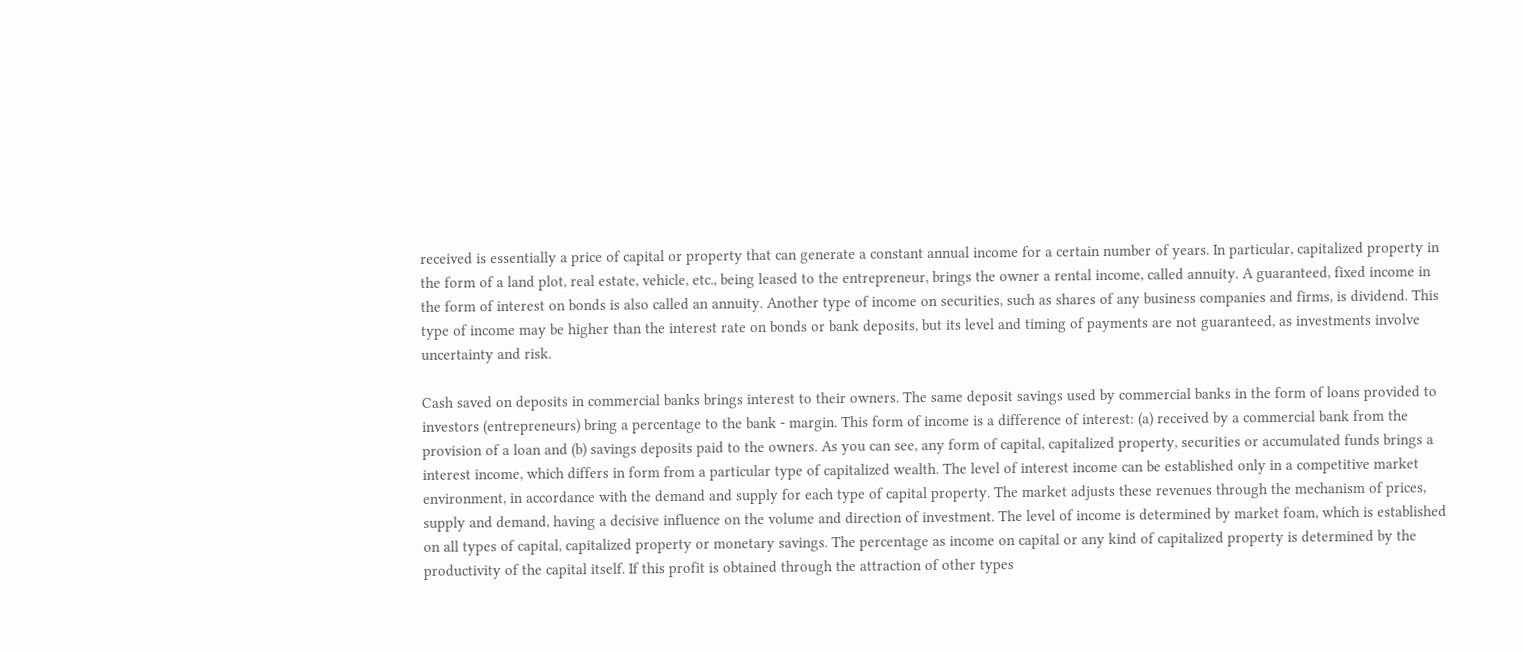received is essentially a price of capital or property that can generate a constant annual income for a certain number of years. In particular, capitalized property in the form of a land plot, real estate, vehicle, etc., being leased to the entrepreneur, brings the owner a rental income, called annuity. A guaranteed, fixed income in the form of interest on bonds is also called an annuity. Another type of income on securities, such as shares of any business companies and firms, is dividend. This type of income may be higher than the interest rate on bonds or bank deposits, but its level and timing of payments are not guaranteed, as investments involve uncertainty and risk.

Cash saved on deposits in commercial banks brings interest to their owners. The same deposit savings used by commercial banks in the form of loans provided to investors (entrepreneurs) bring a percentage to the bank - margin. This form of income is a difference of interest: (a) received by a commercial bank from the provision of a loan and (b) savings deposits paid to the owners. As you can see, any form of capital, capitalized property, securities or accumulated funds brings a interest income, which differs in form from a particular type of capitalized wealth. The level of interest income can be established only in a competitive market environment, in accordance with the demand and supply for each type of capital property. The market adjusts these revenues through the mechanism of prices, supply and demand, having a decisive influence on the volume and direction of investment. The level of income is determined by market foam, which is established on all types of capital, capitalized property or monetary savings. The percentage as income on capital or any kind of capitalized property is determined by the productivity of the capital itself. If this profit is obtained through the attraction of other types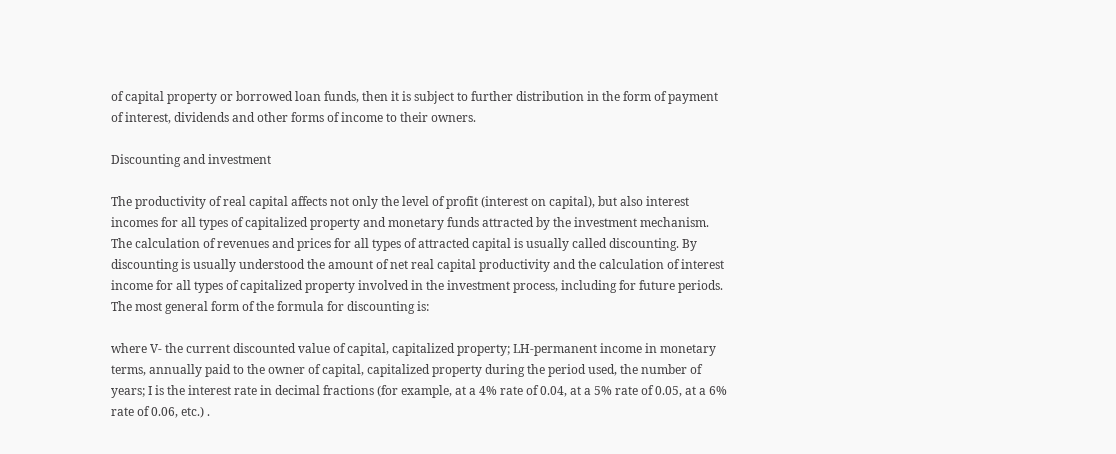of capital property or borrowed loan funds, then it is subject to further distribution in the form of payment of interest, dividends and other forms of income to their owners.

Discounting and investment

The productivity of real capital affects not only the level of profit (interest on capital), but also interest incomes for all types of capitalized property and monetary funds attracted by the investment mechanism. The calculation of revenues and prices for all types of attracted capital is usually called discounting. By discounting is usually understood the amount of net real capital productivity and the calculation of interest income for all types of capitalized property involved in the investment process, including for future periods. The most general form of the formula for discounting is:

where V- the current discounted value of capital, capitalized property; LH-permanent income in monetary terms, annually paid to the owner of capital, capitalized property during the period used, the number of years; I is the interest rate in decimal fractions (for example, at a 4% rate of 0.04, at a 5% rate of 0.05, at a 6% rate of 0.06, etc.) .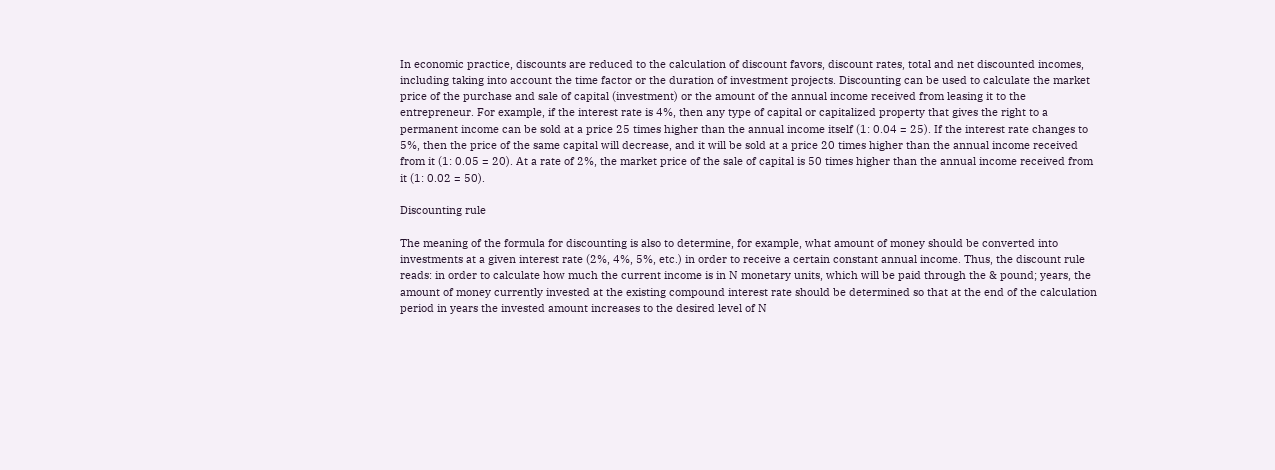In economic practice, discounts are reduced to the calculation of discount favors, discount rates, total and net discounted incomes, including taking into account the time factor or the duration of investment projects. Discounting can be used to calculate the market price of the purchase and sale of capital (investment) or the amount of the annual income received from leasing it to the entrepreneur. For example, if the interest rate is 4%, then any type of capital or capitalized property that gives the right to a permanent income can be sold at a price 25 times higher than the annual income itself (1: 0.04 = 25). If the interest rate changes to 5%, then the price of the same capital will decrease, and it will be sold at a price 20 times higher than the annual income received from it (1: 0.05 = 20). At a rate of 2%, the market price of the sale of capital is 50 times higher than the annual income received from it (1: 0.02 = 50).

Discounting rule

The meaning of the formula for discounting is also to determine, for example, what amount of money should be converted into investments at a given interest rate (2%, 4%, 5%, etc.) in order to receive a certain constant annual income. Thus, the discount rule reads: in order to calculate how much the current income is in N monetary units, which will be paid through the & pound; years, the amount of money currently invested at the existing compound interest rate should be determined so that at the end of the calculation period in years the invested amount increases to the desired level of N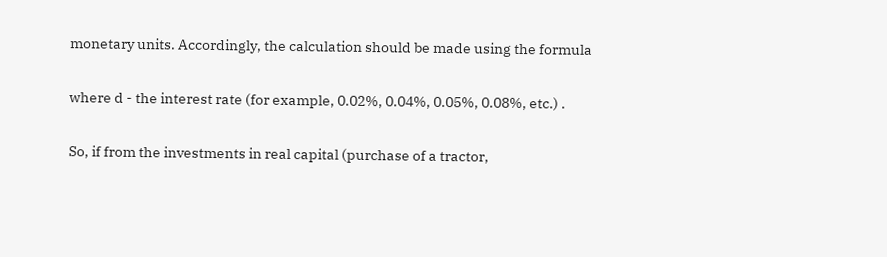monetary units. Accordingly, the calculation should be made using the formula

where d - the interest rate (for example, 0.02%, 0.04%, 0.05%, 0.08%, etc.) .

So, if from the investments in real capital (purchase of a tractor,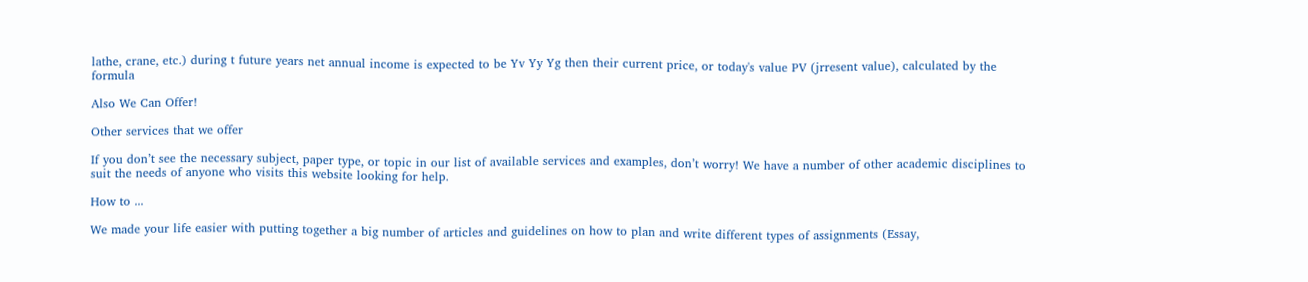lathe, crane, etc.) during t future years net annual income is expected to be Yv Yy Yg then their current price, or today's value PV (jrresent value), calculated by the formula

Also We Can Offer!

Other services that we offer

If you don’t see the necessary subject, paper type, or topic in our list of available services and examples, don’t worry! We have a number of other academic disciplines to suit the needs of anyone who visits this website looking for help.

How to ...

We made your life easier with putting together a big number of articles and guidelines on how to plan and write different types of assignments (Essay,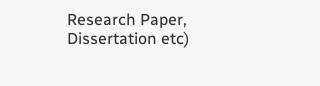Research Paper, Dissertation etc)